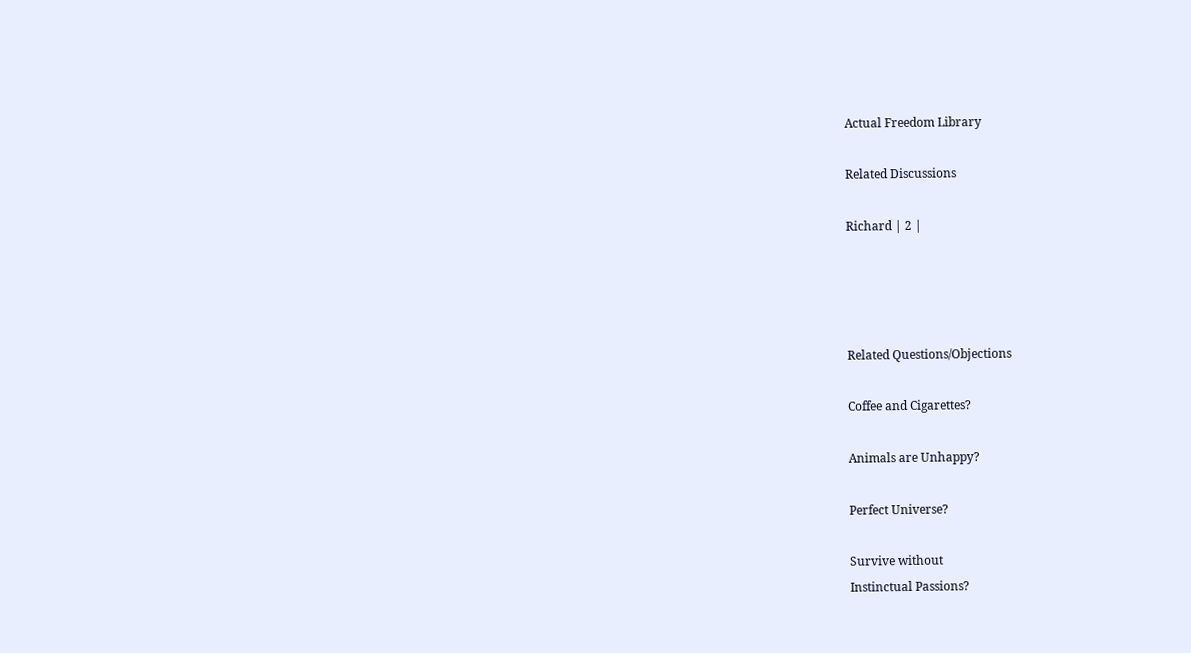Actual Freedom Library

Related Discussions

Richard | 2 |




Related Questions/Objections

Coffee and Cigarettes?

Animals are Unhappy?

Perfect Universe?

Survive without
Instinctual Passions?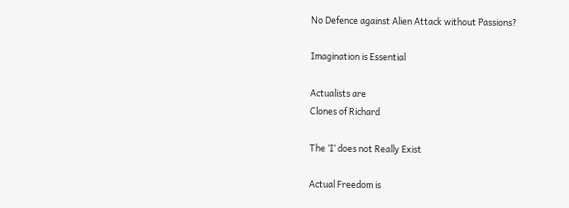No Defence against Alien Attack without Passions?

Imagination is Essential

Actualists are
Clones of Richard

The ‘I’ does not Really Exist

Actual Freedom is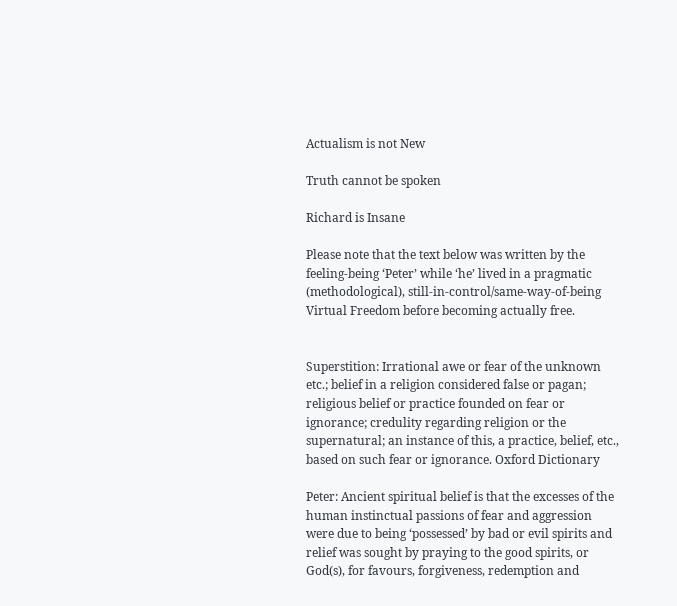Actualism is not New

Truth cannot be spoken

Richard is Insane

Please note that the text below was written by the feeling-being ‘Peter’ while ‘he’ lived in a pragmatic (methodological), still-in-control/same-way-of-being Virtual Freedom before becoming actually free.


Superstition: Irrational awe or fear of the unknown etc.; belief in a religion considered false or pagan; religious belief or practice founded on fear or ignorance; credulity regarding religion or the supernatural; an instance of this, a practice, belief, etc., based on such fear or ignorance. Oxford Dictionary

Peter: Ancient spiritual belief is that the excesses of the human instinctual passions of fear and aggression were due to being ‘possessed’ by bad or evil spirits and relief was sought by praying to the good spirits, or God(s), for favours, forgiveness, redemption and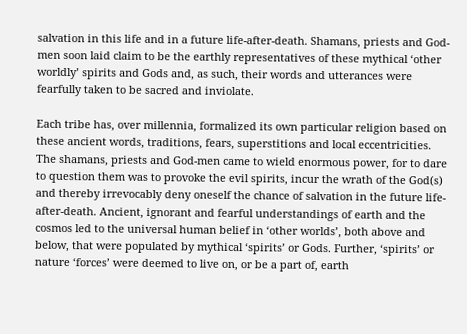salvation in this life and in a future life-after-death. Shamans, priests and God-men soon laid claim to be the earthly representatives of these mythical ‘other worldly’ spirits and Gods and, as such, their words and utterances were fearfully taken to be sacred and inviolate.

Each tribe has, over millennia, formalized its own particular religion based on these ancient words, traditions, fears, superstitions and local eccentricities. The shamans, priests and God-men came to wield enormous power, for to dare to question them was to provoke the evil spirits, incur the wrath of the God(s) and thereby irrevocably deny oneself the chance of salvation in the future life-after-death. Ancient, ignorant and fearful understandings of earth and the cosmos led to the universal human belief in ‘other worlds’, both above and below, that were populated by mythical ‘spirits’ or Gods. Further, ‘spirits’ or nature ‘forces’ were deemed to live on, or be a part of, earth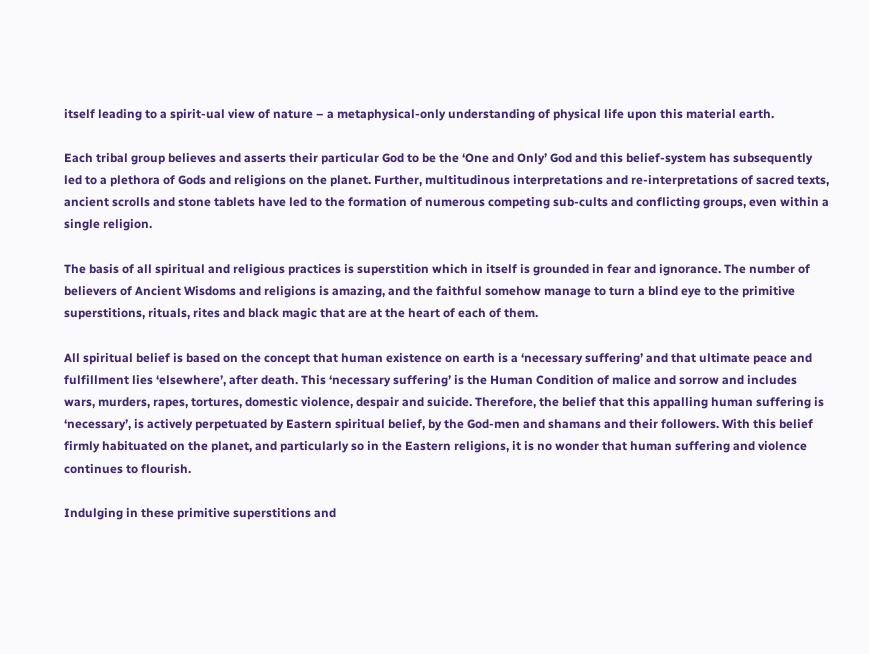itself leading to a spirit-ual view of nature – a metaphysical-only understanding of physical life upon this material earth.

Each tribal group believes and asserts their particular God to be the ‘One and Only’ God and this belief-system has subsequently led to a plethora of Gods and religions on the planet. Further, multitudinous interpretations and re-interpretations of sacred texts, ancient scrolls and stone tablets have led to the formation of numerous competing sub-cults and conflicting groups, even within a single religion.

The basis of all spiritual and religious practices is superstition which in itself is grounded in fear and ignorance. The number of believers of Ancient Wisdoms and religions is amazing, and the faithful somehow manage to turn a blind eye to the primitive superstitions, rituals, rites and black magic that are at the heart of each of them.

All spiritual belief is based on the concept that human existence on earth is a ‘necessary suffering’ and that ultimate peace and fulfillment lies ‘elsewhere’, after death. This ‘necessary suffering’ is the Human Condition of malice and sorrow and includes wars, murders, rapes, tortures, domestic violence, despair and suicide. Therefore, the belief that this appalling human suffering is ‘necessary’, is actively perpetuated by Eastern spiritual belief, by the God-men and shamans and their followers. With this belief firmly habituated on the planet, and particularly so in the Eastern religions, it is no wonder that human suffering and violence continues to flourish.

Indulging in these primitive superstitions and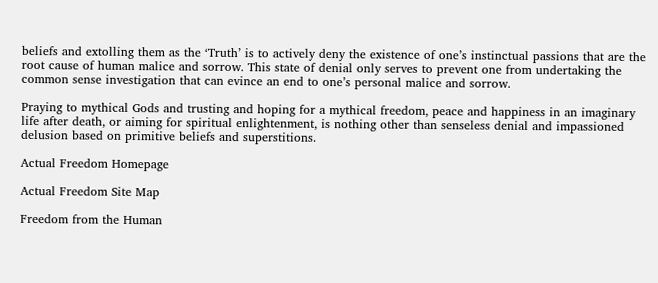beliefs and extolling them as the ‘Truth’ is to actively deny the existence of one’s instinctual passions that are the root cause of human malice and sorrow. This state of denial only serves to prevent one from undertaking the common sense investigation that can evince an end to one’s personal malice and sorrow.

Praying to mythical Gods and trusting and hoping for a mythical freedom, peace and happiness in an imaginary life after death, or aiming for spiritual enlightenment, is nothing other than senseless denial and impassioned delusion based on primitive beliefs and superstitions.

Actual Freedom Homepage

Actual Freedom Site Map

Freedom from the Human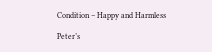Condition – Happy and Harmless

Peter’s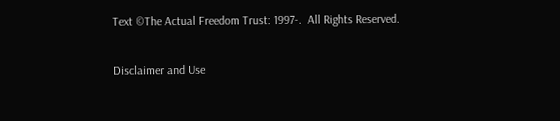Text ©The Actual Freedom Trust: 1997-.  All Rights Reserved.

Disclaimer and Use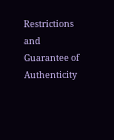Restrictions and Guarantee of Authenticity